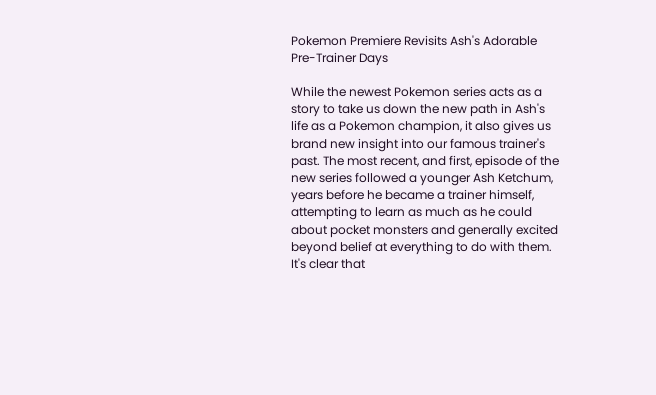Pokemon Premiere Revisits Ash's Adorable Pre-Trainer Days

While the newest Pokemon series acts as a story to take us down the new path in Ash's life as a Pokemon champion, it also gives us brand new insight into our famous trainer's past. The most recent, and first, episode of the new series followed a younger Ash Ketchum, years before he became a trainer himself, attempting to learn as much as he could about pocket monsters and generally excited beyond belief at everything to do with them. It's clear that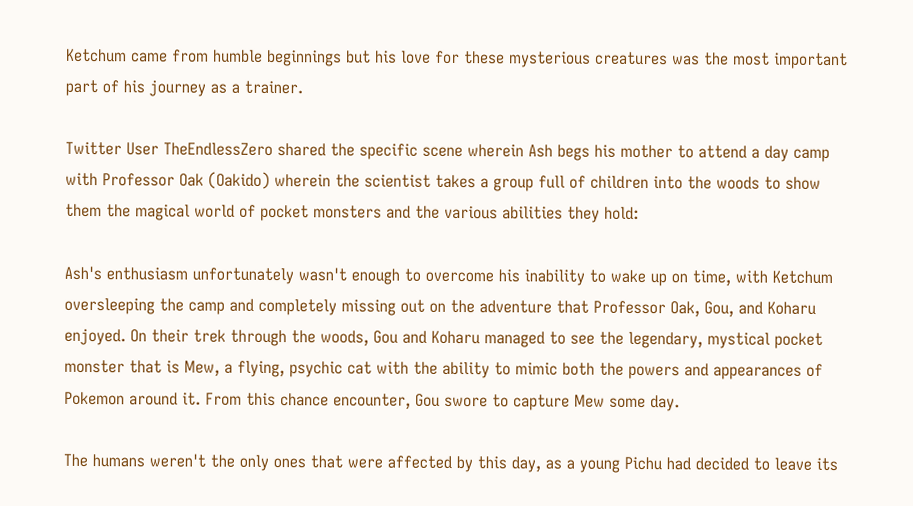Ketchum came from humble beginnings but his love for these mysterious creatures was the most important part of his journey as a trainer.

Twitter User TheEndlessZero shared the specific scene wherein Ash begs his mother to attend a day camp with Professor Oak (Oakido) wherein the scientist takes a group full of children into the woods to show them the magical world of pocket monsters and the various abilities they hold:

Ash's enthusiasm unfortunately wasn't enough to overcome his inability to wake up on time, with Ketchum oversleeping the camp and completely missing out on the adventure that Professor Oak, Gou, and Koharu enjoyed. On their trek through the woods, Gou and Koharu managed to see the legendary, mystical pocket monster that is Mew, a flying, psychic cat with the ability to mimic both the powers and appearances of Pokemon around it. From this chance encounter, Gou swore to capture Mew some day.

The humans weren't the only ones that were affected by this day, as a young Pichu had decided to leave its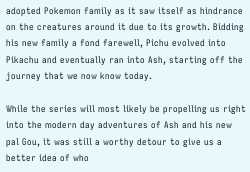adopted Pokemon family as it saw itself as hindrance on the creatures around it due to its growth. Bidding his new family a fond farewell, Pichu evolved into Pikachu and eventually ran into Ash, starting off the journey that we now know today.

While the series will most likely be propelling us right into the modern day adventures of Ash and his new pal Gou, it was still a worthy detour to give us a better idea of who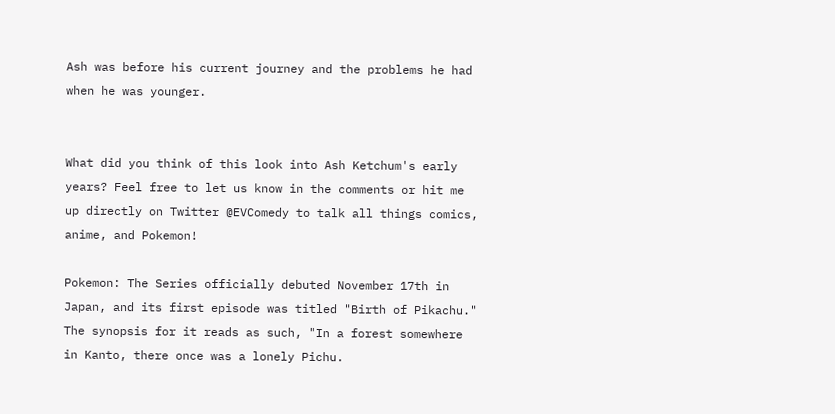Ash was before his current journey and the problems he had when he was younger.


What did you think of this look into Ash Ketchum's early years? Feel free to let us know in the comments or hit me up directly on Twitter @EVComedy to talk all things comics, anime, and Pokemon!

Pokemon: The Series officially debuted November 17th in Japan, and its first episode was titled "Birth of Pikachu." The synopsis for it reads as such, "In a forest somewhere in Kanto, there once was a lonely Pichu.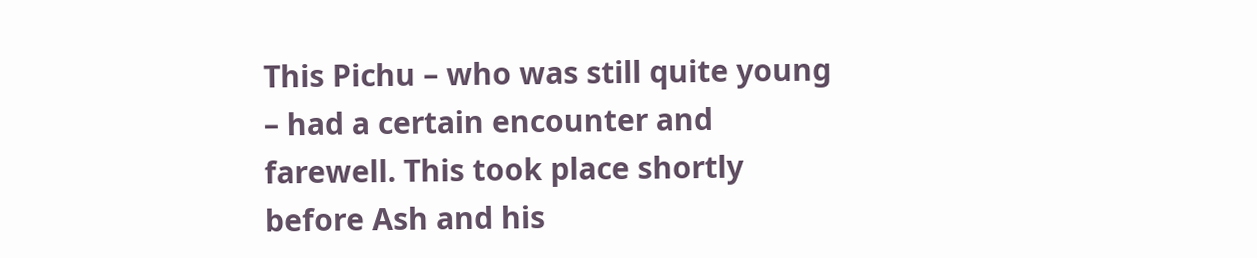This Pichu – who was still quite young – had a certain encounter and farewell. This took place shortly before Ash and his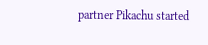partner Pikachu started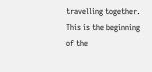travelling together. This is the beginning of the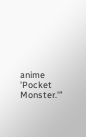anime 'Pocket Monster.'”